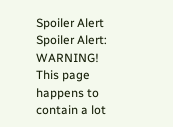Spoiler Alert Spoiler Alert: WARNING! This page happens to contain a lot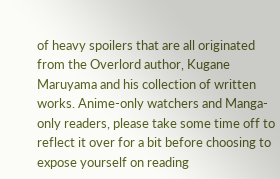of heavy spoilers that are all originated from the Overlord author, Kugane Maruyama and his collection of written works. Anime-only watchers and Manga-only readers, please take some time off to reflect it over for a bit before choosing to expose yourself on reading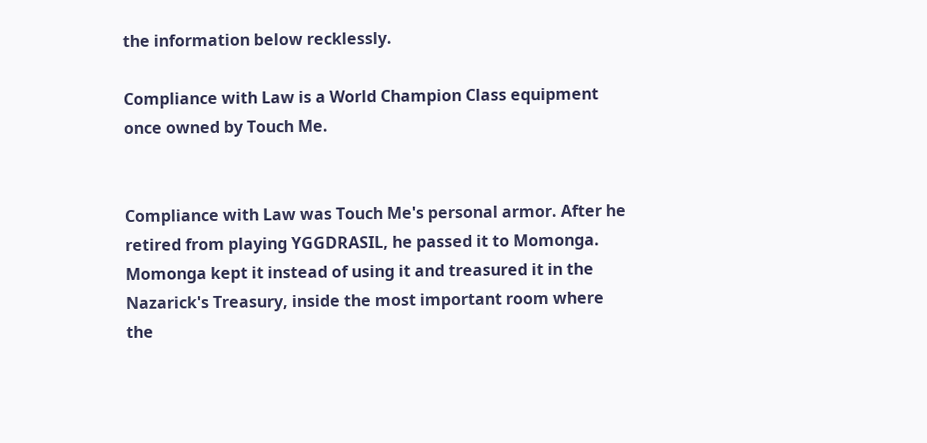the information below recklessly.

Compliance with Law is a World Champion Class equipment once owned by Touch Me.


Compliance with Law was Touch Me's personal armor. After he retired from playing YGGDRASIL, he passed it to Momonga. Momonga kept it instead of using it and treasured it in the Nazarick's Treasury, inside the most important room where the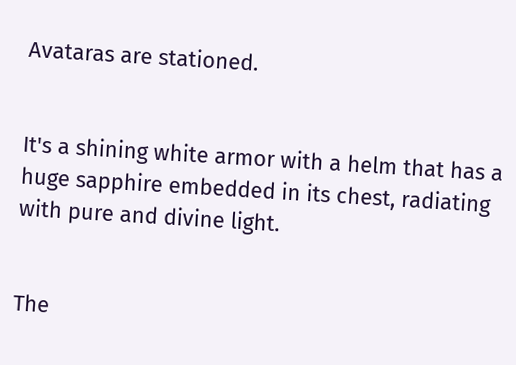Avataras are stationed.


It's a shining white armor with a helm that has a huge sapphire embedded in its chest, radiating with pure and divine light.


The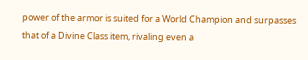power of the armor is suited for a World Champion and surpasses that of a Divine Class item, rivaling even a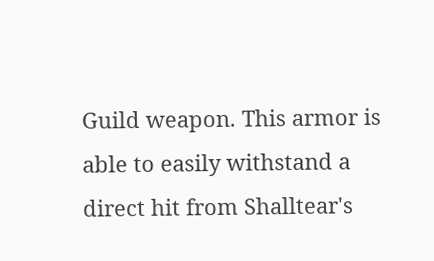Guild weapon. This armor is able to easily withstand a direct hit from Shalltear's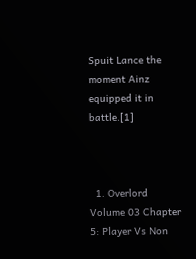Spuit Lance the moment Ainz equipped it in battle.[1]



  1. Overlord Volume 03 Chapter 5: Player Vs Non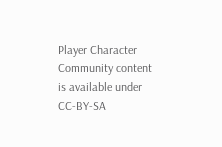Player Character
Community content is available under CC-BY-SA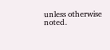unless otherwise noted.